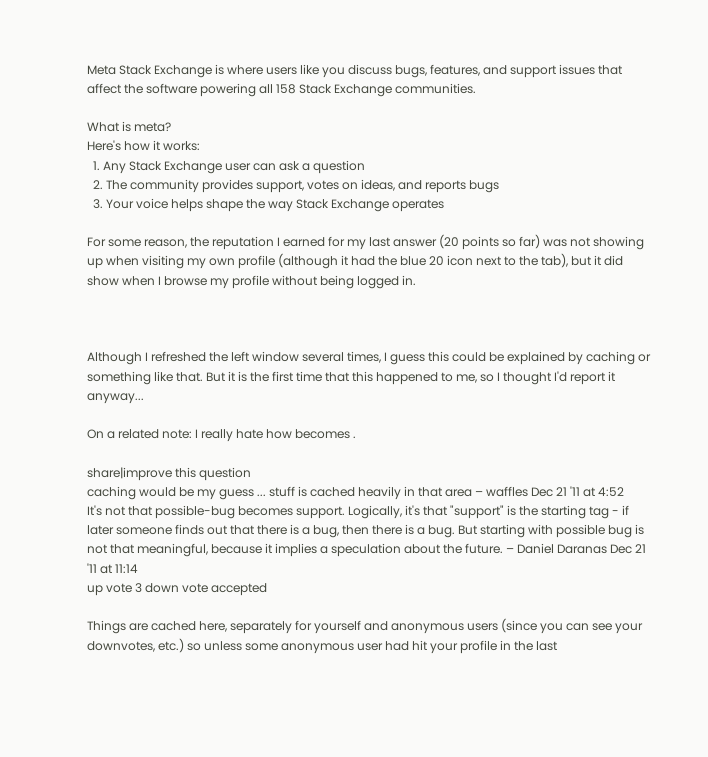Meta Stack Exchange is where users like you discuss bugs, features, and support issues that affect the software powering all 158 Stack Exchange communities.

What is meta?
Here's how it works:
  1. Any Stack Exchange user can ask a question
  2. The community provides support, votes on ideas, and reports bugs
  3. Your voice helps shape the way Stack Exchange operates

For some reason, the reputation I earned for my last answer (20 points so far) was not showing up when visiting my own profile (although it had the blue 20 icon next to the tab), but it did show when I browse my profile without being logged in.



Although I refreshed the left window several times, I guess this could be explained by caching or something like that. But it is the first time that this happened to me, so I thought I'd report it anyway...

On a related note: I really hate how becomes .

share|improve this question
caching would be my guess ... stuff is cached heavily in that area – waffles Dec 21 '11 at 4:52
It's not that possible-bug becomes support. Logically, it's that "support" is the starting tag - if later someone finds out that there is a bug, then there is a bug. But starting with possible bug is not that meaningful, because it implies a speculation about the future. – Daniel Daranas Dec 21 '11 at 11:14
up vote 3 down vote accepted

Things are cached here, separately for yourself and anonymous users (since you can see your downvotes, etc.) so unless some anonymous user had hit your profile in the last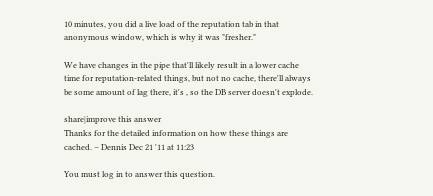10 minutes, you did a live load of the reputation tab in that anonymous window, which is why it was "fresher."

We have changes in the pipe that'll likely result in a lower cache time for reputation-related things, but not no cache, there'll always be some amount of lag there, it's , so the DB server doesn't explode.

share|improve this answer
Thanks for the detailed information on how these things are cached. – Dennis Dec 21 '11 at 11:23

You must log in to answer this question.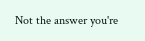Not the answer you're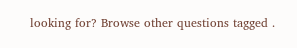looking for? Browse other questions tagged .